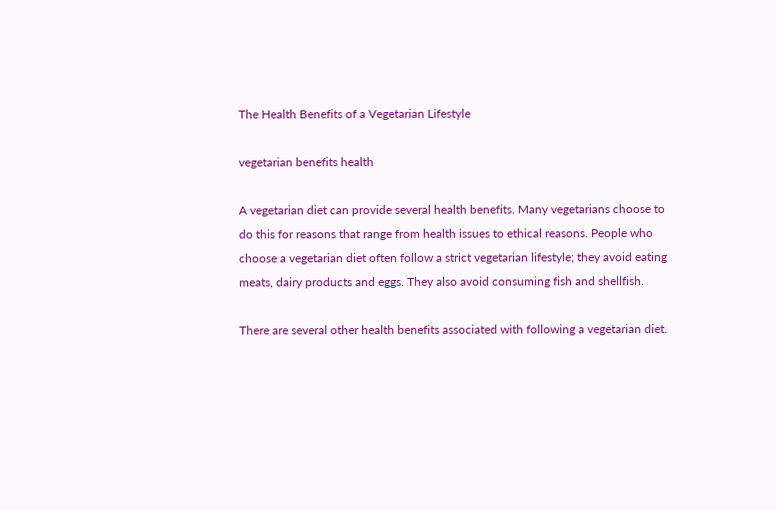The Health Benefits of a Vegetarian Lifestyle

vegetarian benefits health

A vegetarian diet can provide several health benefits. Many vegetarians choose to do this for reasons that range from health issues to ethical reasons. People who choose a vegetarian diet often follow a strict vegetarian lifestyle; they avoid eating meats, dairy products and eggs. They also avoid consuming fish and shellfish.

There are several other health benefits associated with following a vegetarian diet.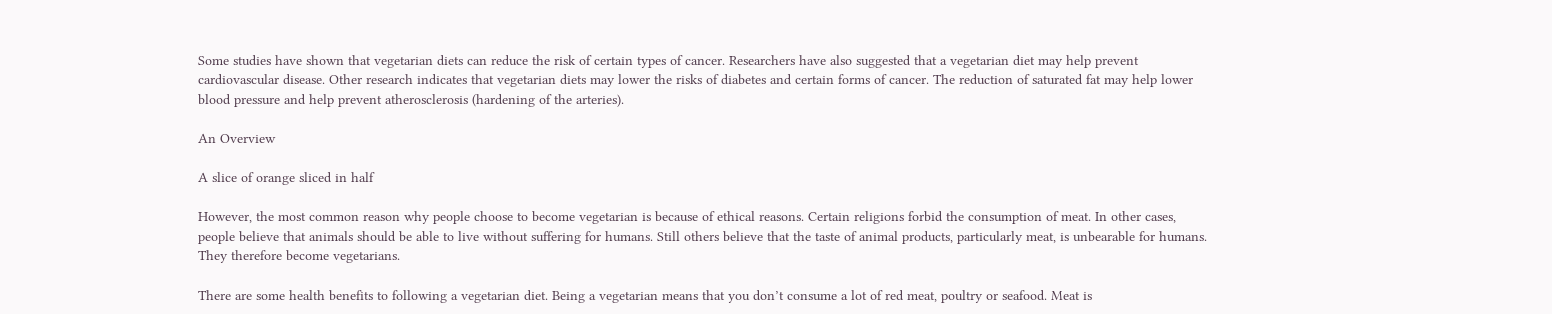Some studies have shown that vegetarian diets can reduce the risk of certain types of cancer. Researchers have also suggested that a vegetarian diet may help prevent cardiovascular disease. Other research indicates that vegetarian diets may lower the risks of diabetes and certain forms of cancer. The reduction of saturated fat may help lower blood pressure and help prevent atherosclerosis (hardening of the arteries).

An Overview

A slice of orange sliced in half

However, the most common reason why people choose to become vegetarian is because of ethical reasons. Certain religions forbid the consumption of meat. In other cases, people believe that animals should be able to live without suffering for humans. Still others believe that the taste of animal products, particularly meat, is unbearable for humans. They therefore become vegetarians.

There are some health benefits to following a vegetarian diet. Being a vegetarian means that you don’t consume a lot of red meat, poultry or seafood. Meat is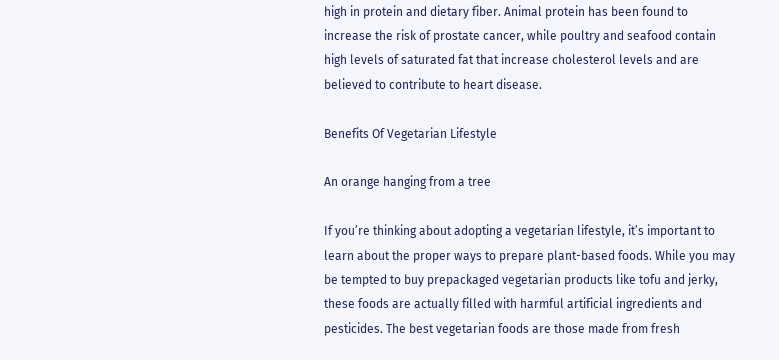high in protein and dietary fiber. Animal protein has been found to increase the risk of prostate cancer, while poultry and seafood contain high levels of saturated fat that increase cholesterol levels and are believed to contribute to heart disease.

Benefits Of Vegetarian Lifestyle

An orange hanging from a tree

If you’re thinking about adopting a vegetarian lifestyle, it’s important to learn about the proper ways to prepare plant-based foods. While you may be tempted to buy prepackaged vegetarian products like tofu and jerky, these foods are actually filled with harmful artificial ingredients and pesticides. The best vegetarian foods are those made from fresh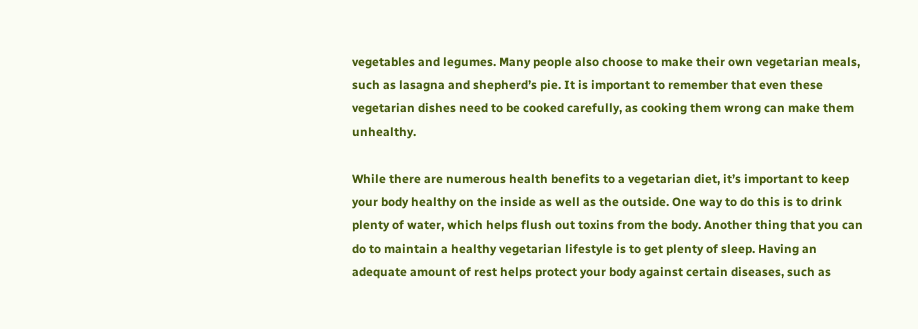vegetables and legumes. Many people also choose to make their own vegetarian meals, such as lasagna and shepherd’s pie. It is important to remember that even these vegetarian dishes need to be cooked carefully, as cooking them wrong can make them unhealthy.

While there are numerous health benefits to a vegetarian diet, it’s important to keep your body healthy on the inside as well as the outside. One way to do this is to drink plenty of water, which helps flush out toxins from the body. Another thing that you can do to maintain a healthy vegetarian lifestyle is to get plenty of sleep. Having an adequate amount of rest helps protect your body against certain diseases, such as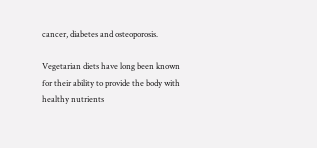cancer, diabetes and osteoporosis.

Vegetarian diets have long been known for their ability to provide the body with healthy nutrients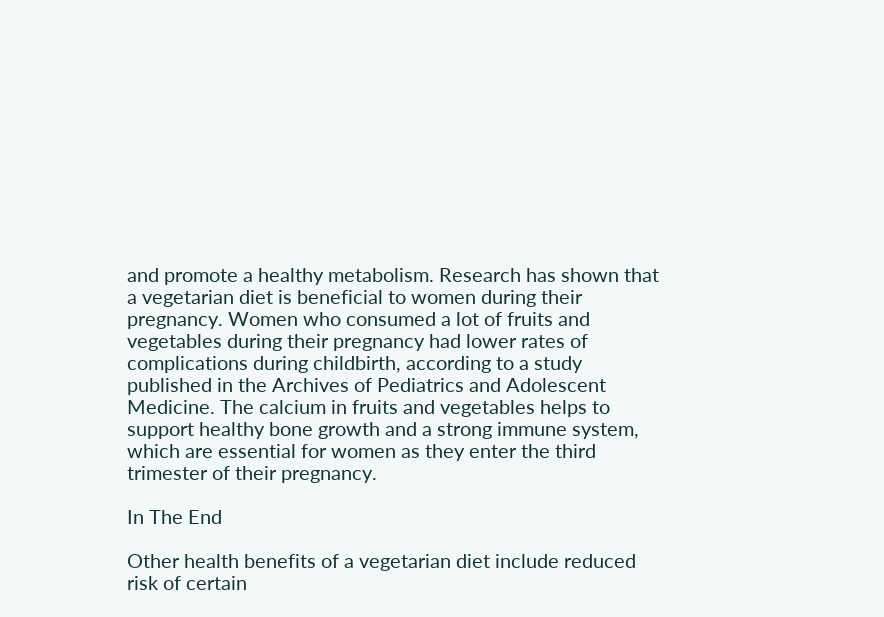and promote a healthy metabolism. Research has shown that a vegetarian diet is beneficial to women during their pregnancy. Women who consumed a lot of fruits and vegetables during their pregnancy had lower rates of complications during childbirth, according to a study published in the Archives of Pediatrics and Adolescent Medicine. The calcium in fruits and vegetables helps to support healthy bone growth and a strong immune system, which are essential for women as they enter the third trimester of their pregnancy.

In The End

Other health benefits of a vegetarian diet include reduced risk of certain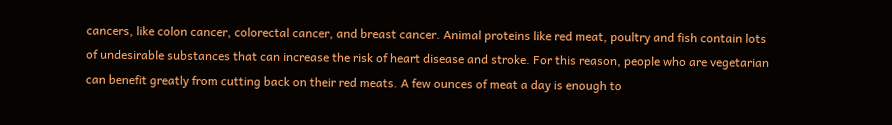cancers, like colon cancer, colorectal cancer, and breast cancer. Animal proteins like red meat, poultry and fish contain lots of undesirable substances that can increase the risk of heart disease and stroke. For this reason, people who are vegetarian can benefit greatly from cutting back on their red meats. A few ounces of meat a day is enough to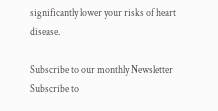significantly lower your risks of heart disease.

Subscribe to our monthly Newsletter
Subscribe to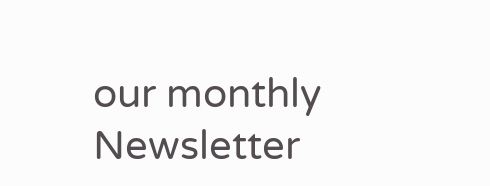our monthly Newsletter